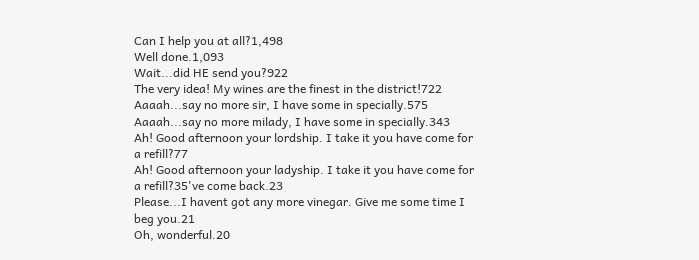Can I help you at all?1,498
Well done.1,093
Wait...did HE send you?922
The very idea! My wines are the finest in the district!722
Aaaah...say no more sir, I have some in specially.575
Aaaah...say no more milady, I have some in specially.343
Ah! Good afternoon your lordship. I take it you have come for a refill?77
Ah! Good afternoon your ladyship. I take it you have come for a refill?35've come back.23
Please...I havent got any more vinegar. Give me some time I beg you.21
Oh, wonderful.20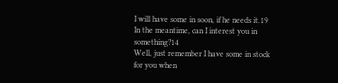I will have some in soon, if he needs it.19
In the meantime, can I interest you in something?14
Well, just remember I have some in stock for you when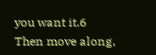you want it.6
Then move along,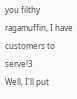you filthy ragamuffin, I have customers to serve!3
Well, I'll put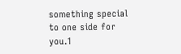something special to one side for you.1